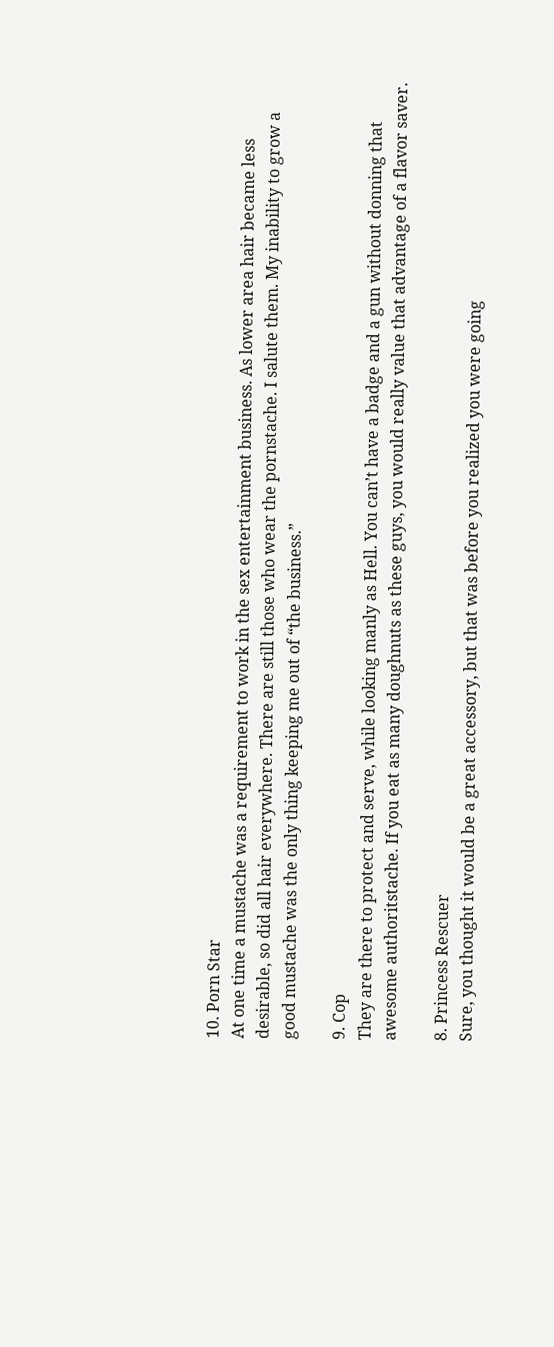10. Porn Star
At one time a mustache was a requirement to work in the sex entertainment business. As lower area hair became less desirable, so did all hair everywhere. There are still those who wear the pornstache. I salute them. My inability to grow a good mustache was the only thing keeping me out of “the business.”

9. Cop
They are there to protect and serve, while looking manly as Hell. You can’t have a badge and a gun without donning that awesome authoritstache. If you eat as many doughnuts as these guys, you would really value that advantage of a flavor saver.

8. Princess Rescuer
Sure, you thought it would be a great accessory, but that was before you realized you were going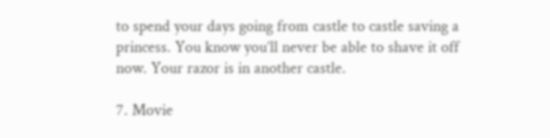to spend your days going from castle to castle saving a princess. You know you’ll never be able to shave it off now. Your razor is in another castle.

7. Movie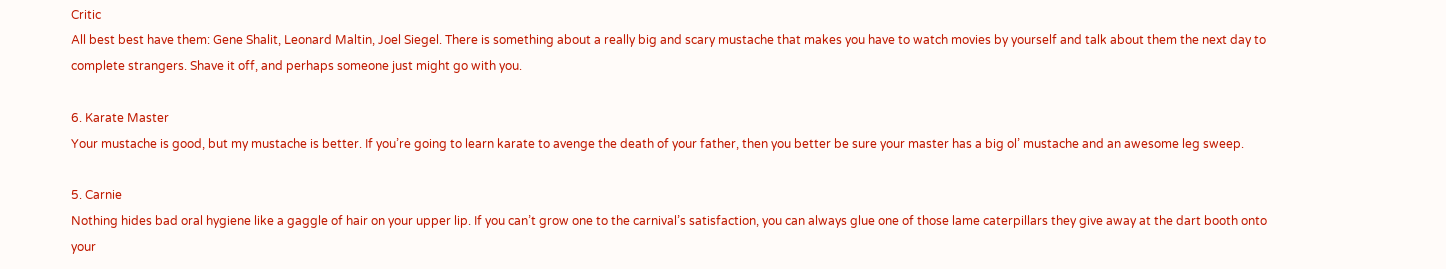Critic
All best best have them: Gene Shalit, Leonard Maltin, Joel Siegel. There is something about a really big and scary mustache that makes you have to watch movies by yourself and talk about them the next day to complete strangers. Shave it off, and perhaps someone just might go with you.

6. Karate Master
Your mustache is good, but my mustache is better. If you’re going to learn karate to avenge the death of your father, then you better be sure your master has a big ol’ mustache and an awesome leg sweep.

5. Carnie
Nothing hides bad oral hygiene like a gaggle of hair on your upper lip. If you can’t grow one to the carnival’s satisfaction, you can always glue one of those lame caterpillars they give away at the dart booth onto your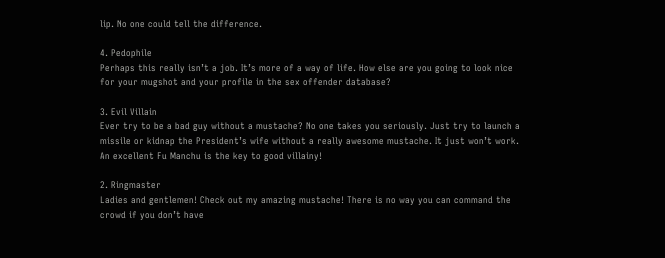lip. No one could tell the difference.

4. Pedophile
Perhaps this really isn’t a job. It’s more of a way of life. How else are you going to look nice for your mugshot and your profile in the sex offender database?

3. Evil Villain
Ever try to be a bad guy without a mustache? No one takes you seriously. Just try to launch a missile or kidnap the President’s wife without a really awesome mustache. It just won’t work. An excellent Fu Manchu is the key to good villainy!

2. Ringmaster
Ladies and gentlemen! Check out my amazing mustache! There is no way you can command the crowd if you don’t have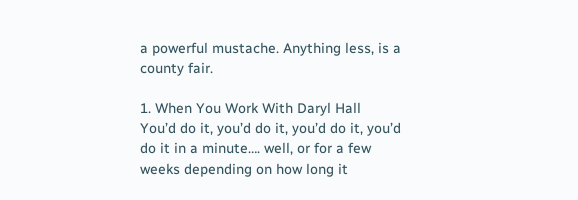a powerful mustache. Anything less, is a county fair.

1. When You Work With Daryl Hall
You’d do it, you’d do it, you’d do it, you’d do it in a minute…. well, or for a few weeks depending on how long it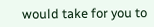would take for you to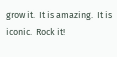grow it.  It is amazing.  It is iconic.  Rock it!